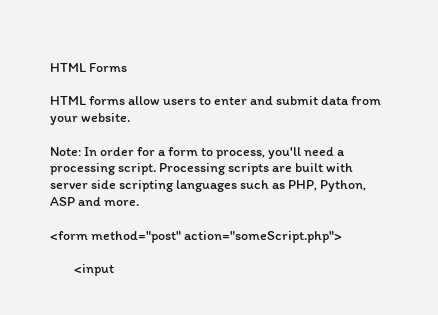HTML Forms

HTML forms allow users to enter and submit data from your website.

Note: In order for a form to process, you'll need a processing script. Processing scripts are built with server side scripting languages such as PHP, Python, ASP and more.

<form method="post" action="someScript.php">

        <input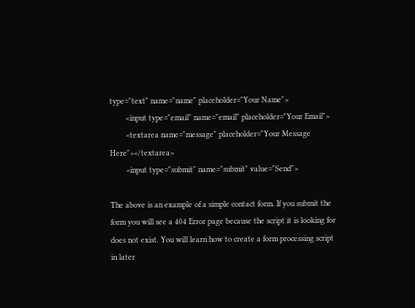type="text" name="name" placeholder="Your Name">
        <input type="email" name="email" placeholder="Your Email">
        <textarea name="message" placeholder="Your Message Here"></textarea>
        <input type="submit" name="submit" value="Send">

The above is an example of a simple contact form. If you submit the form you will see a 404 Error page because the script it is looking for does not exist. You will learn how to create a form processing script in later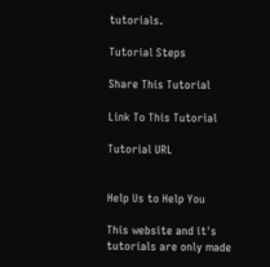tutorials.

Tutorial Steps

Share This Tutorial

Link To This Tutorial

Tutorial URL


Help Us to Help You

This website and it's tutorials are only made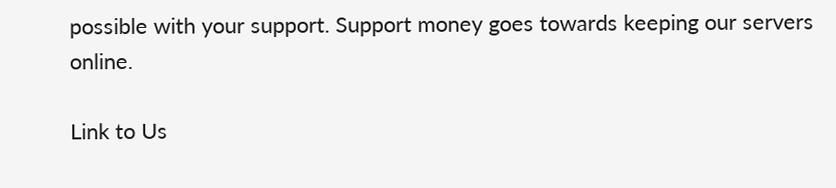possible with your support. Support money goes towards keeping our servers online.

Link to Us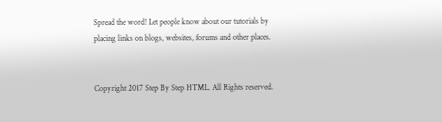Spread the word! Let people know about our tutorials by placing links on blogs, websites, forums and other places.


Copyright 2017 Step By Step HTML. All Rights reserved.